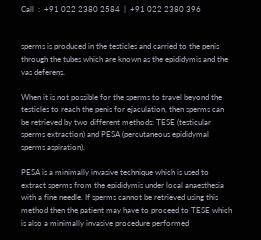Call  :  +91 022 2380 2584  |  +91 022 2380 396


sperms is produced in the testicles and carried to the penis through the tubes which are known as the epididymis and the vas deferens.

When it is not possible for the sperms to travel beyond the testicles to reach the penis for ejaculation, then sperms can be retrieved by two different methods: TESE (testicular sperms extraction) and PESA (percutaneous epididymal sperms aspiration).

PESA is a minimally invasive technique which is used to extract sperms from the epididymis under local anaesthesia with a fine needle. If sperms cannot be retrieved using this method then the patient may have to proceed to TESE which is also a minimally invasive procedure performed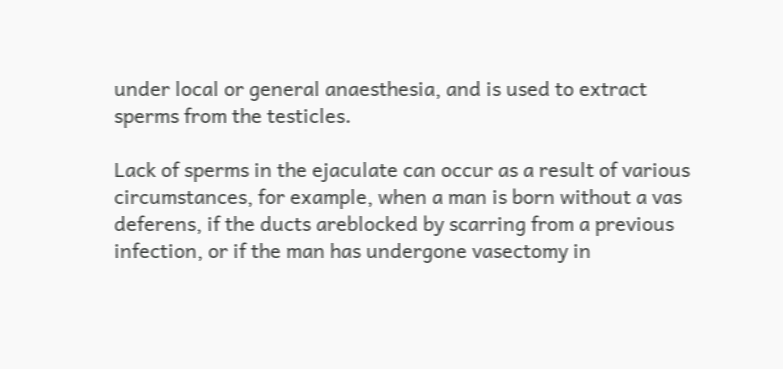under local or general anaesthesia, and is used to extract sperms from the testicles.

Lack of sperms in the ejaculate can occur as a result of various circumstances, for example, when a man is born without a vas deferens, if the ducts areblocked by scarring from a previous infection, or if the man has undergone vasectomy in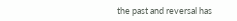the past and reversal has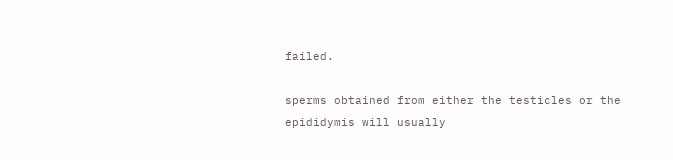failed.

sperms obtained from either the testicles or the epididymis will usually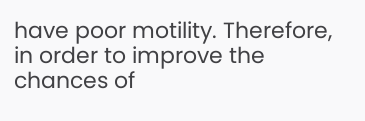have poor motility. Therefore, in order to improve the chances of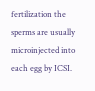fertilization the sperms are usually microinjected into each egg by ICSI.